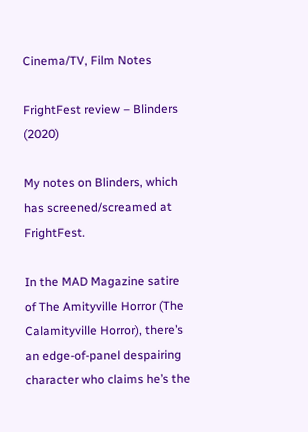Cinema/TV, Film Notes

FrightFest review – Blinders (2020)

My notes on Blinders, which has screened/screamed at FrightFest.

In the MAD Magazine satire of The Amityville Horror (The Calamityville Horror), there’s an edge-of-panel despairing character who claims he’s the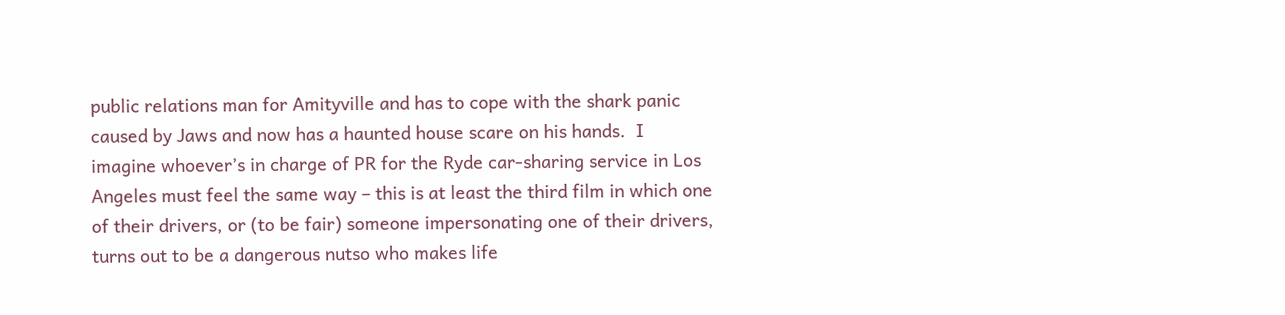public relations man for Amityville and has to cope with the shark panic caused by Jaws and now has a haunted house scare on his hands.  I imagine whoever’s in charge of PR for the Ryde car-sharing service in Los Angeles must feel the same way – this is at least the third film in which one of their drivers, or (to be fair) someone impersonating one of their drivers, turns out to be a dangerous nutso who makes life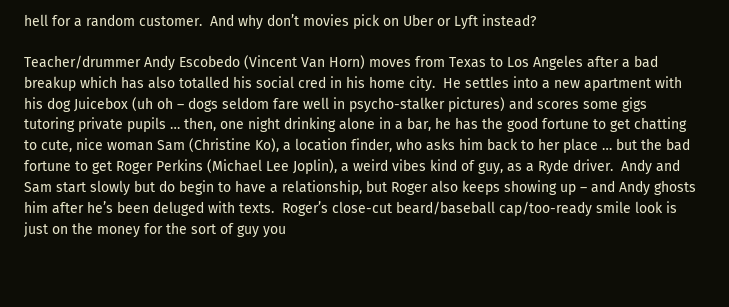hell for a random customer.  And why don’t movies pick on Uber or Lyft instead?

Teacher/drummer Andy Escobedo (Vincent Van Horn) moves from Texas to Los Angeles after a bad breakup which has also totalled his social cred in his home city.  He settles into a new apartment with his dog Juicebox (uh oh – dogs seldom fare well in psycho-stalker pictures) and scores some gigs tutoring private pupils … then, one night drinking alone in a bar, he has the good fortune to get chatting to cute, nice woman Sam (Christine Ko), a location finder, who asks him back to her place … but the bad fortune to get Roger Perkins (Michael Lee Joplin), a weird vibes kind of guy, as a Ryde driver.  Andy and Sam start slowly but do begin to have a relationship, but Roger also keeps showing up – and Andy ghosts him after he’s been deluged with texts.  Roger’s close-cut beard/baseball cap/too-ready smile look is just on the money for the sort of guy you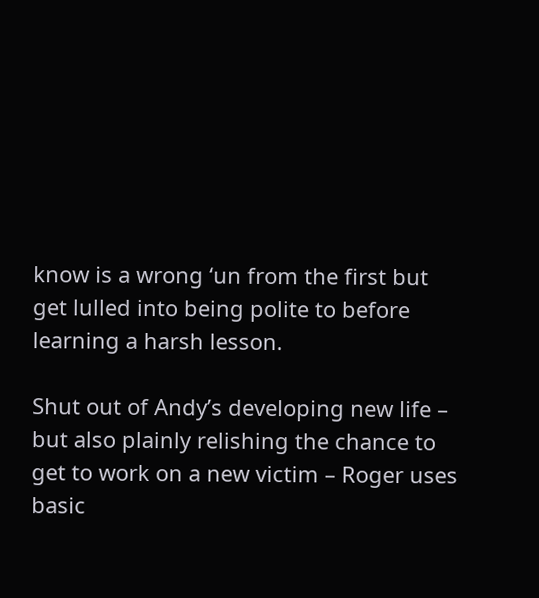know is a wrong ‘un from the first but get lulled into being polite to before learning a harsh lesson.

Shut out of Andy’s developing new life – but also plainly relishing the chance to get to work on a new victim – Roger uses basic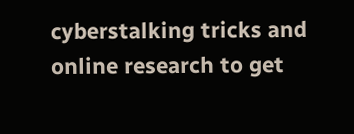cyberstalking tricks and online research to get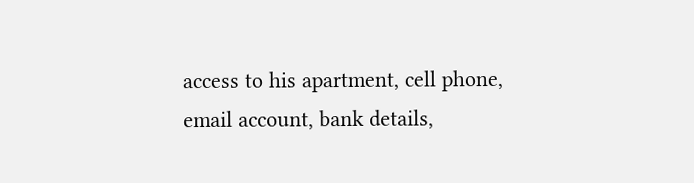access to his apartment, cell phone, email account, bank details,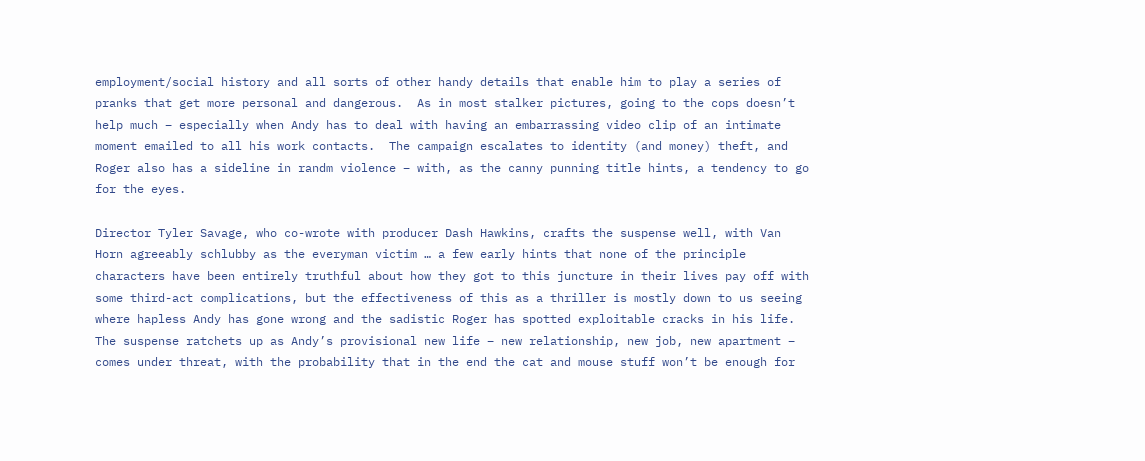employment/social history and all sorts of other handy details that enable him to play a series of pranks that get more personal and dangerous.  As in most stalker pictures, going to the cops doesn’t help much – especially when Andy has to deal with having an embarrassing video clip of an intimate moment emailed to all his work contacts.  The campaign escalates to identity (and money) theft, and Roger also has a sideline in randm violence – with, as the canny punning title hints, a tendency to go for the eyes.

Director Tyler Savage, who co-wrote with producer Dash Hawkins, crafts the suspense well, with Van Horn agreeably schlubby as the everyman victim … a few early hints that none of the principle characters have been entirely truthful about how they got to this juncture in their lives pay off with some third-act complications, but the effectiveness of this as a thriller is mostly down to us seeing where hapless Andy has gone wrong and the sadistic Roger has spotted exploitable cracks in his life.  The suspense ratchets up as Andy’s provisional new life – new relationship, new job, new apartment – comes under threat, with the probability that in the end the cat and mouse stuff won’t be enough for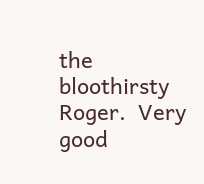the bloothirsty Roger.  Very good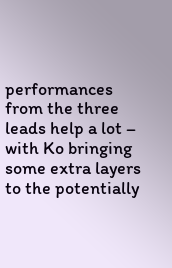performances from the three leads help a lot – with Ko bringing some extra layers to the potentially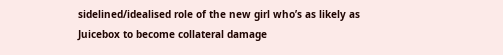sidelined/idealised role of the new girl who’s as likely as Juicebox to become collateral damage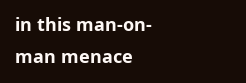in this man-on-man menace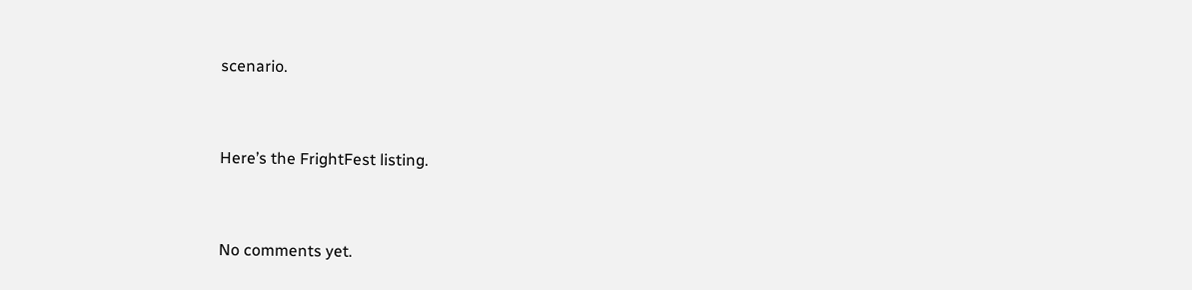scenario.


Here’s the FrightFest listing.


No comments yet.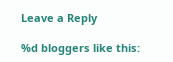Leave a Reply

%d bloggers like this: